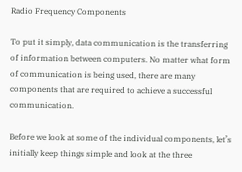Radio Frequency Components

To put it simply, data communication is the transferring of information between computers. No matter what form of communication is being used, there are many components that are required to achieve a successful communication.

Before we look at some of the individual components, let’s initially keep things simple and look at the three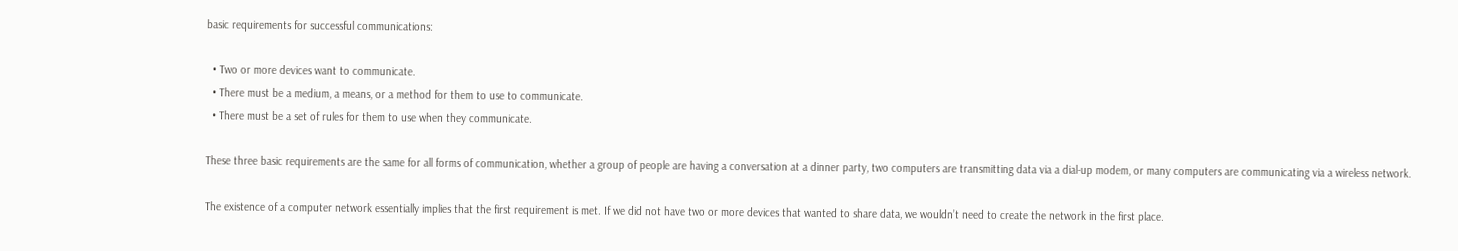basic requirements for successful communications:

  • Two or more devices want to communicate.
  • There must be a medium, a means, or a method for them to use to communicate.
  • There must be a set of rules for them to use when they communicate.

These three basic requirements are the same for all forms of communication, whether a group of people are having a conversation at a dinner party, two computers are transmitting data via a dial-up modem, or many computers are communicating via a wireless network.

The existence of a computer network essentially implies that the first requirement is met. If we did not have two or more devices that wanted to share data, we wouldn’t need to create the network in the first place.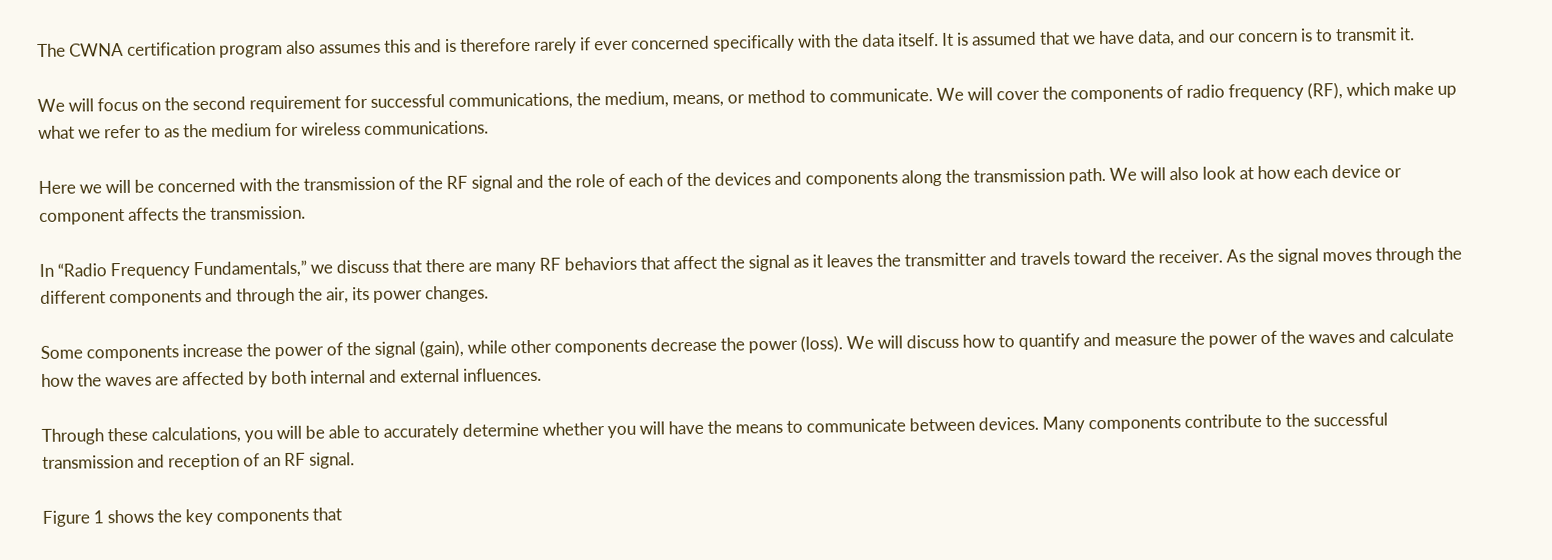The CWNA certification program also assumes this and is therefore rarely if ever concerned specifically with the data itself. It is assumed that we have data, and our concern is to transmit it.

We will focus on the second requirement for successful communications, the medium, means, or method to communicate. We will cover the components of radio frequency (RF), which make up what we refer to as the medium for wireless communications.

Here we will be concerned with the transmission of the RF signal and the role of each of the devices and components along the transmission path. We will also look at how each device or component affects the transmission.

In “Radio Frequency Fundamentals,” we discuss that there are many RF behaviors that affect the signal as it leaves the transmitter and travels toward the receiver. As the signal moves through the different components and through the air, its power changes.

Some components increase the power of the signal (gain), while other components decrease the power (loss). We will discuss how to quantify and measure the power of the waves and calculate how the waves are affected by both internal and external influences.

Through these calculations, you will be able to accurately determine whether you will have the means to communicate between devices. Many components contribute to the successful transmission and reception of an RF signal.

Figure 1 shows the key components that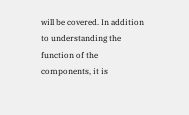will be covered. In addition to understanding the function of the components, it is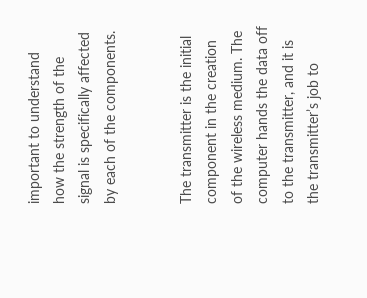important to understand how the strength of the signal is specifically affected by each of the components.


The transmitter is the initial component in the creation of the wireless medium. The computer hands the data off to the transmitter, and it is the transmitter’s job to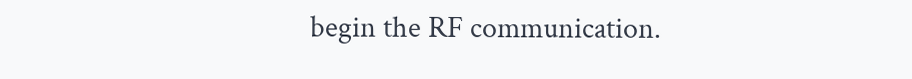begin the RF communication.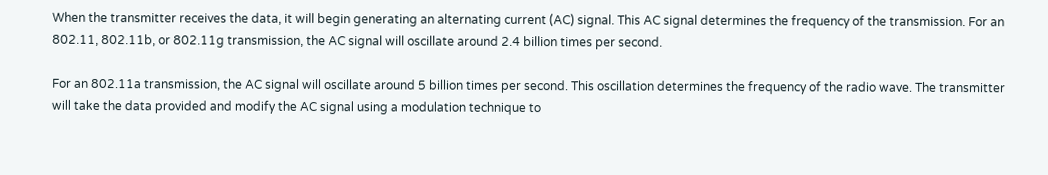When the transmitter receives the data, it will begin generating an alternating current (AC) signal. This AC signal determines the frequency of the transmission. For an 802.11, 802.11b, or 802.11g transmission, the AC signal will oscillate around 2.4 billion times per second.

For an 802.11a transmission, the AC signal will oscillate around 5 billion times per second. This oscillation determines the frequency of the radio wave. The transmitter will take the data provided and modify the AC signal using a modulation technique to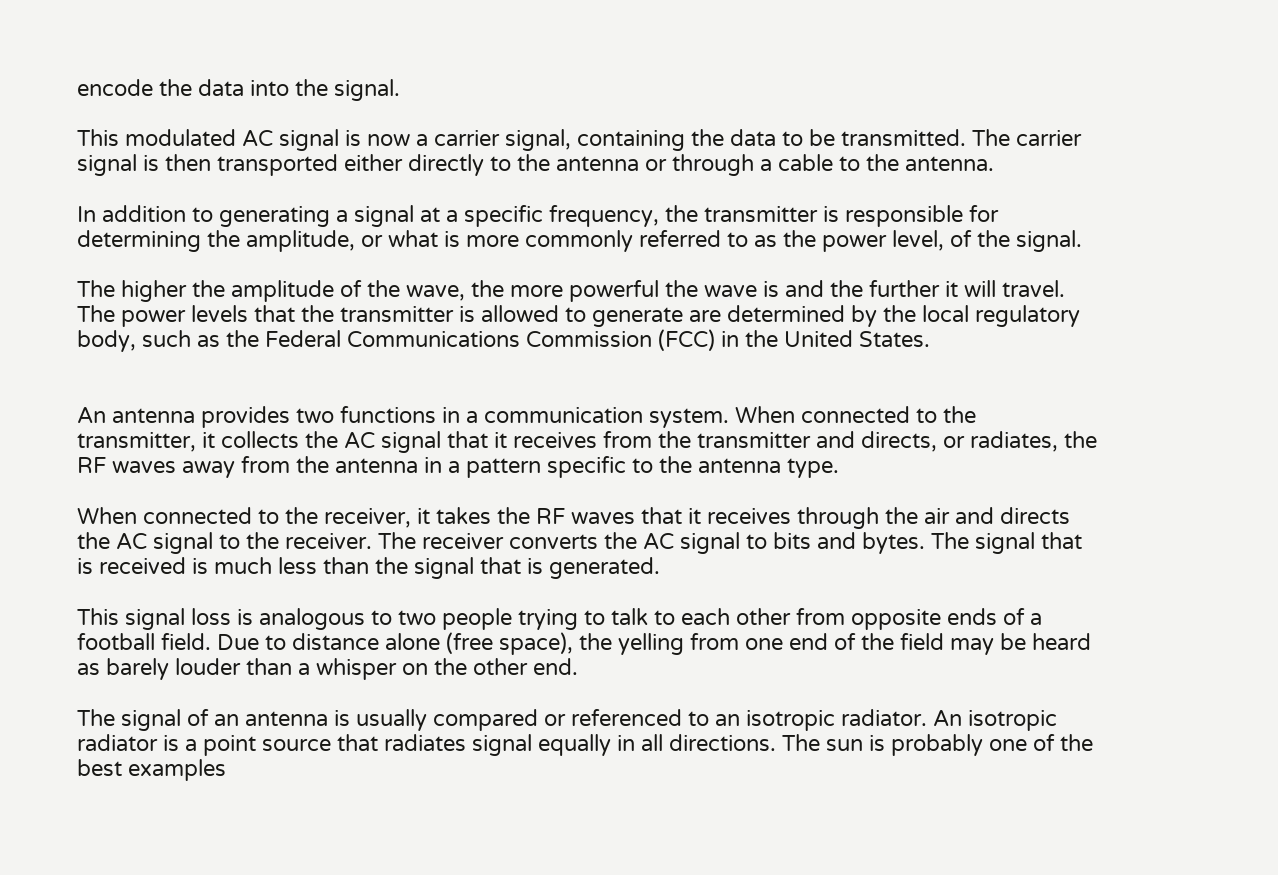encode the data into the signal.

This modulated AC signal is now a carrier signal, containing the data to be transmitted. The carrier signal is then transported either directly to the antenna or through a cable to the antenna.

In addition to generating a signal at a specific frequency, the transmitter is responsible for determining the amplitude, or what is more commonly referred to as the power level, of the signal.

The higher the amplitude of the wave, the more powerful the wave is and the further it will travel. The power levels that the transmitter is allowed to generate are determined by the local regulatory body, such as the Federal Communications Commission (FCC) in the United States.


An antenna provides two functions in a communication system. When connected to the transmitter, it collects the AC signal that it receives from the transmitter and directs, or radiates, the RF waves away from the antenna in a pattern specific to the antenna type.

When connected to the receiver, it takes the RF waves that it receives through the air and directs the AC signal to the receiver. The receiver converts the AC signal to bits and bytes. The signal that is received is much less than the signal that is generated.

This signal loss is analogous to two people trying to talk to each other from opposite ends of a football field. Due to distance alone (free space), the yelling from one end of the field may be heard as barely louder than a whisper on the other end.

The signal of an antenna is usually compared or referenced to an isotropic radiator. An isotropic radiator is a point source that radiates signal equally in all directions. The sun is probably one of the best examples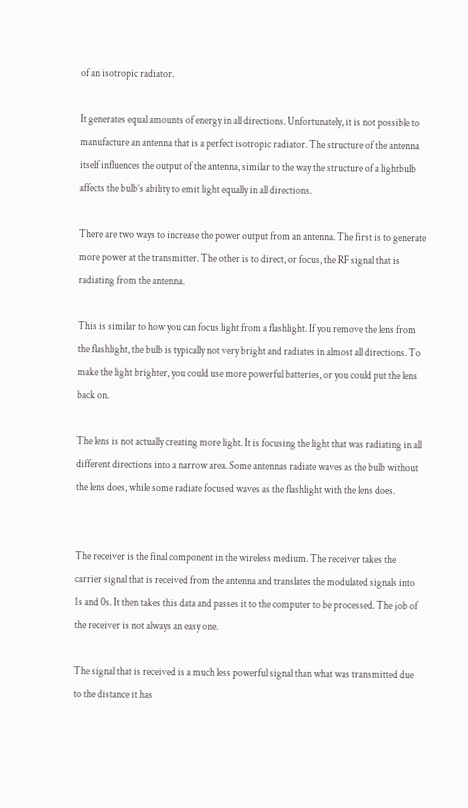of an isotropic radiator.

It generates equal amounts of energy in all directions. Unfortunately, it is not possible to manufacture an antenna that is a perfect isotropic radiator. The structure of the antenna itself influences the output of the antenna, similar to the way the structure of a lightbulb affects the bulb’s ability to emit light equally in all directions.

There are two ways to increase the power output from an antenna. The first is to generate more power at the transmitter. The other is to direct, or focus, the RF signal that is radiating from the antenna.

This is similar to how you can focus light from a flashlight. If you remove the lens from the flashlight, the bulb is typically not very bright and radiates in almost all directions. To make the light brighter, you could use more powerful batteries, or you could put the lens back on.

The lens is not actually creating more light. It is focusing the light that was radiating in all different directions into a narrow area. Some antennas radiate waves as the bulb without the lens does, while some radiate focused waves as the flashlight with the lens does.


The receiver is the final component in the wireless medium. The receiver takes the carrier signal that is received from the antenna and translates the modulated signals into 1s and 0s. It then takes this data and passes it to the computer to be processed. The job of the receiver is not always an easy one.

The signal that is received is a much less powerful signal than what was transmitted due to the distance it has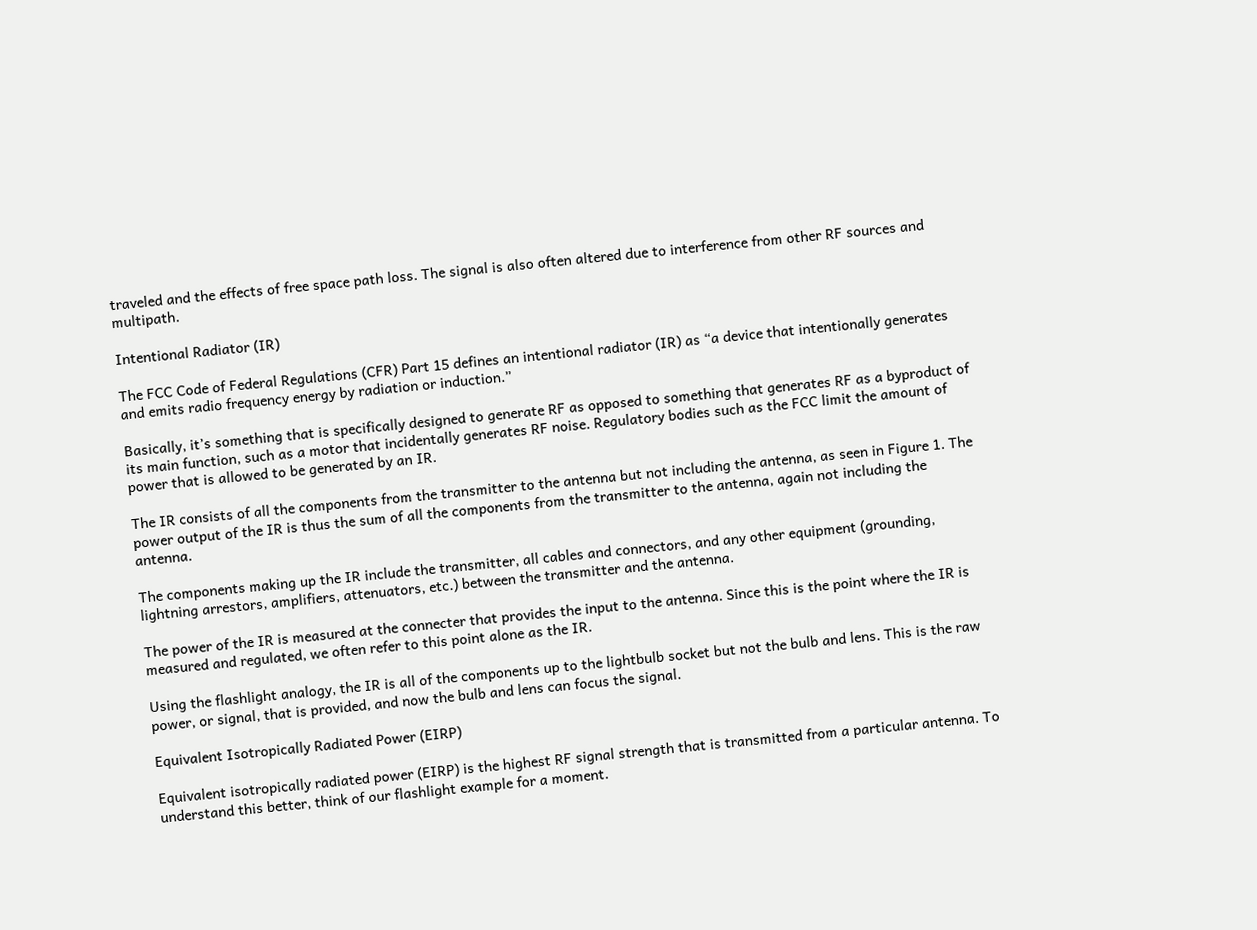traveled and the effects of free space path loss. The signal is also often altered due to interference from other RF sources and multipath.

Intentional Radiator (IR)

The FCC Code of Federal Regulations (CFR) Part 15 defines an intentional radiator (IR) as “a device that intentionally generates and emits radio frequency energy by radiation or induction.”

Basically, it’s something that is specifically designed to generate RF as opposed to something that generates RF as a byproduct of its main function, such as a motor that incidentally generates RF noise. Regulatory bodies such as the FCC limit the amount of power that is allowed to be generated by an IR.

The IR consists of all the components from the transmitter to the antenna but not including the antenna, as seen in Figure 1. The power output of the IR is thus the sum of all the components from the transmitter to the antenna, again not including the antenna.

The components making up the IR include the transmitter, all cables and connectors, and any other equipment (grounding, lightning arrestors, amplifiers, attenuators, etc.) between the transmitter and the antenna.

The power of the IR is measured at the connecter that provides the input to the antenna. Since this is the point where the IR is measured and regulated, we often refer to this point alone as the IR.

Using the flashlight analogy, the IR is all of the components up to the lightbulb socket but not the bulb and lens. This is the raw power, or signal, that is provided, and now the bulb and lens can focus the signal.

Equivalent Isotropically Radiated Power (EIRP)

Equivalent isotropically radiated power (EIRP) is the highest RF signal strength that is transmitted from a particular antenna. To understand this better, think of our flashlight example for a moment.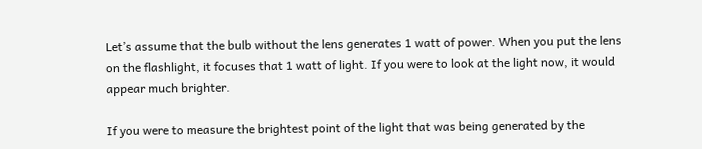Let’s assume that the bulb without the lens generates 1 watt of power. When you put the lens on the flashlight, it focuses that 1 watt of light. If you were to look at the light now, it would appear much brighter.

If you were to measure the brightest point of the light that was being generated by the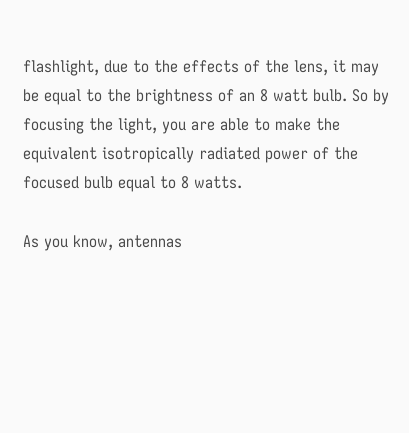flashlight, due to the effects of the lens, it may be equal to the brightness of an 8 watt bulb. So by focusing the light, you are able to make the equivalent isotropically radiated power of the focused bulb equal to 8 watts.

As you know, antennas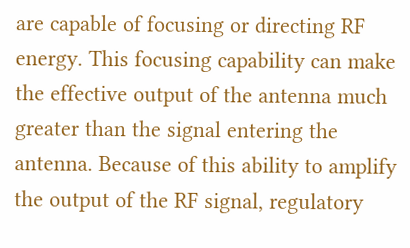are capable of focusing or directing RF energy. This focusing capability can make the effective output of the antenna much greater than the signal entering the antenna. Because of this ability to amplify the output of the RF signal, regulatory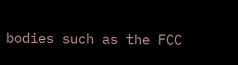bodies such as the FCC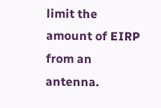limit the amount of EIRP from an antenna.